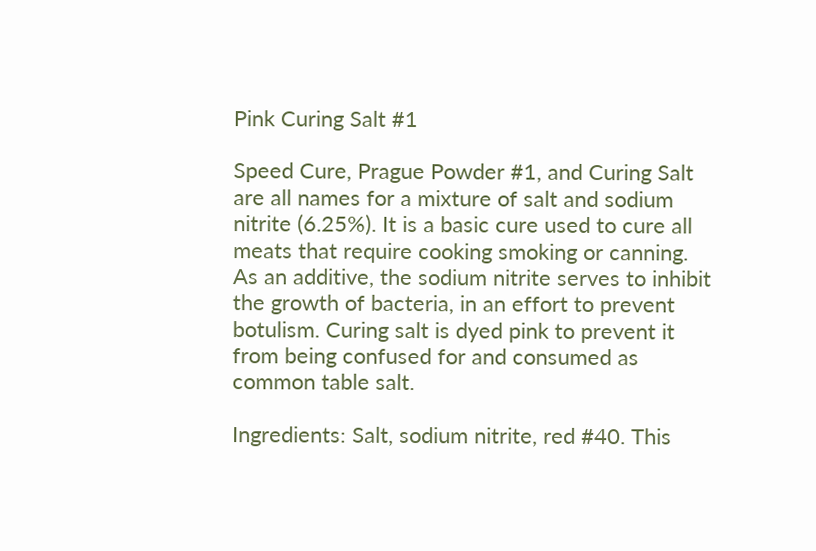Pink Curing Salt #1

Speed Cure, Prague Powder #1, and Curing Salt are all names for a mixture of salt and sodium nitrite (6.25%). It is a basic cure used to cure all meats that require cooking smoking or canning. As an additive, the sodium nitrite serves to inhibit the growth of bacteria, in an effort to prevent botulism. Curing salt is dyed pink to prevent it from being confused for and consumed as common table salt.

Ingredients: Salt, sodium nitrite, red #40. This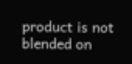product is not blended on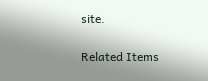site.

Related Items